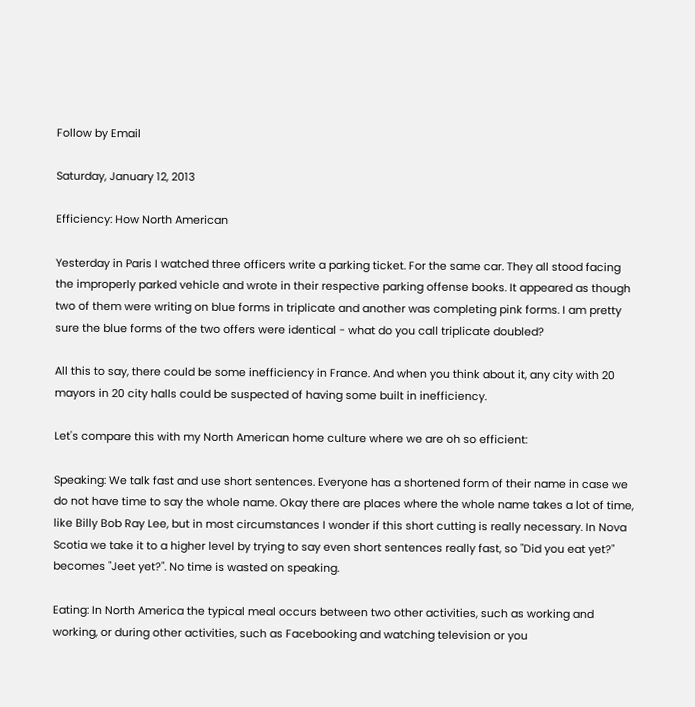Follow by Email

Saturday, January 12, 2013

Efficiency: How North American

Yesterday in Paris I watched three officers write a parking ticket. For the same car. They all stood facing the improperly parked vehicle and wrote in their respective parking offense books. It appeared as though two of them were writing on blue forms in triplicate and another was completing pink forms. I am pretty sure the blue forms of the two offers were identical - what do you call triplicate doubled?

All this to say, there could be some inefficiency in France. And when you think about it, any city with 20 mayors in 20 city halls could be suspected of having some built in inefficiency.

Let's compare this with my North American home culture where we are oh so efficient:

Speaking: We talk fast and use short sentences. Everyone has a shortened form of their name in case we do not have time to say the whole name. Okay there are places where the whole name takes a lot of time, like Billy Bob Ray Lee, but in most circumstances I wonder if this short cutting is really necessary. In Nova Scotia we take it to a higher level by trying to say even short sentences really fast, so "Did you eat yet?" becomes "Jeet yet?". No time is wasted on speaking.

Eating: In North America the typical meal occurs between two other activities, such as working and working, or during other activities, such as Facebooking and watching television or you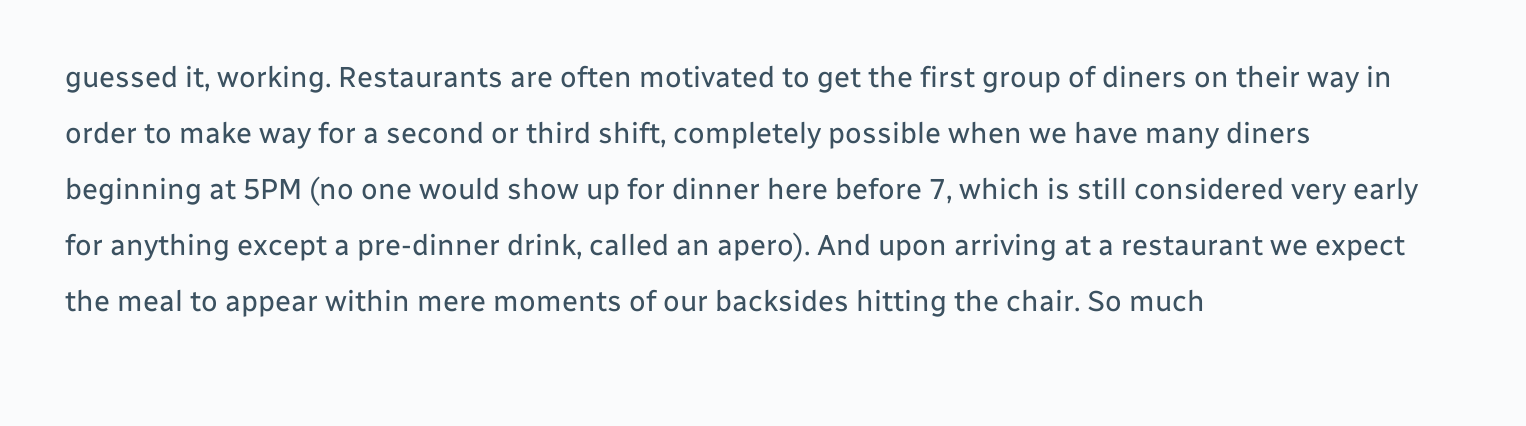guessed it, working. Restaurants are often motivated to get the first group of diners on their way in order to make way for a second or third shift, completely possible when we have many diners beginning at 5PM (no one would show up for dinner here before 7, which is still considered very early for anything except a pre-dinner drink, called an apero). And upon arriving at a restaurant we expect the meal to appear within mere moments of our backsides hitting the chair. So much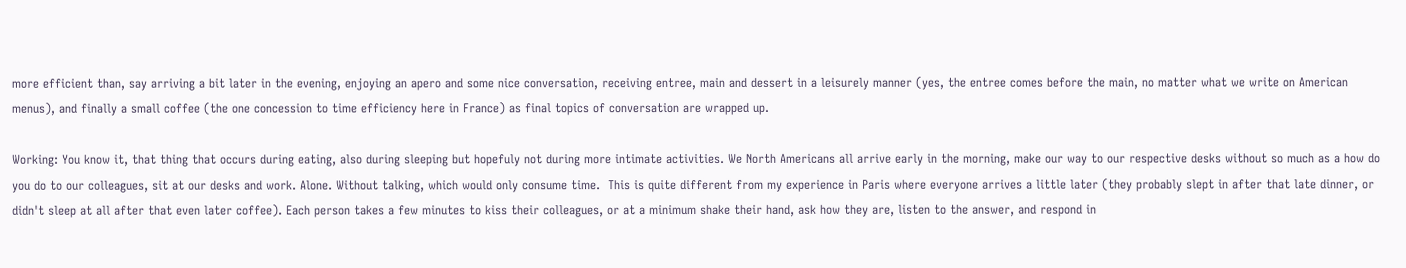more efficient than, say arriving a bit later in the evening, enjoying an apero and some nice conversation, receiving entree, main and dessert in a leisurely manner (yes, the entree comes before the main, no matter what we write on American menus), and finally a small coffee (the one concession to time efficiency here in France) as final topics of conversation are wrapped up.

Working: You know it, that thing that occurs during eating, also during sleeping but hopefuly not during more intimate activities. We North Americans all arrive early in the morning, make our way to our respective desks without so much as a how do you do to our colleagues, sit at our desks and work. Alone. Without talking, which would only consume time.  This is quite different from my experience in Paris where everyone arrives a little later (they probably slept in after that late dinner, or didn't sleep at all after that even later coffee). Each person takes a few minutes to kiss their colleagues, or at a minimum shake their hand, ask how they are, listen to the answer, and respond in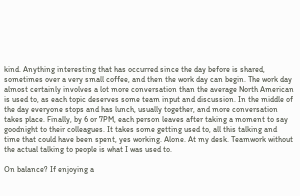kind. Anything interesting that has occurred since the day before is shared, sometimes over a very small coffee, and then the work day can begin. The work day almost certainly involves a lot more conversation than the average North American is used to, as each topic deserves some team input and discussion. In the middle of the day everyone stops and has lunch, usually together, and more conversation takes place. Finally, by 6 or 7PM, each person leaves after taking a moment to say goodnight to their colleagues. It takes some getting used to, all this talking and time that could have been spent, yes working. Alone. At my desk. Teamwork without the actual talking to people is what I was used to.

On balance? If enjoying a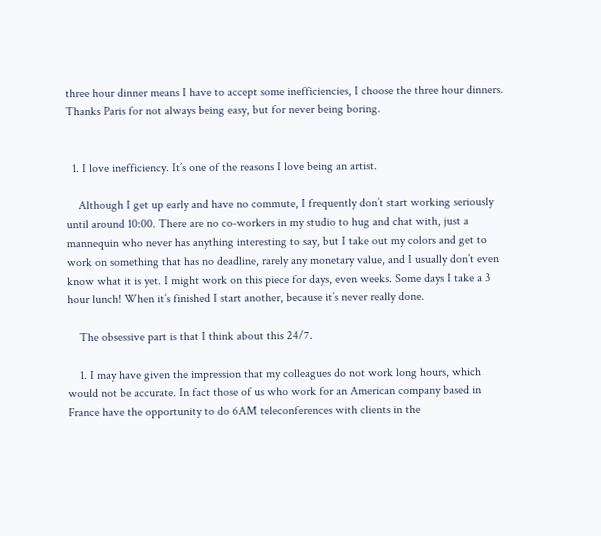three hour dinner means I have to accept some inefficiencies, I choose the three hour dinners. Thanks Paris for not always being easy, but for never being boring.


  1. I love inefficiency. It’s one of the reasons I love being an artist.

    Although I get up early and have no commute, I frequently don’t start working seriously until around 10:00. There are no co-workers in my studio to hug and chat with, just a mannequin who never has anything interesting to say, but I take out my colors and get to work on something that has no deadline, rarely any monetary value, and I usually don’t even know what it is yet. I might work on this piece for days, even weeks. Some days I take a 3 hour lunch! When it’s finished I start another, because it’s never really done.

    The obsessive part is that I think about this 24/7.

    1. I may have given the impression that my colleagues do not work long hours, which would not be accurate. In fact those of us who work for an American company based in France have the opportunity to do 6AM teleconferences with clients in the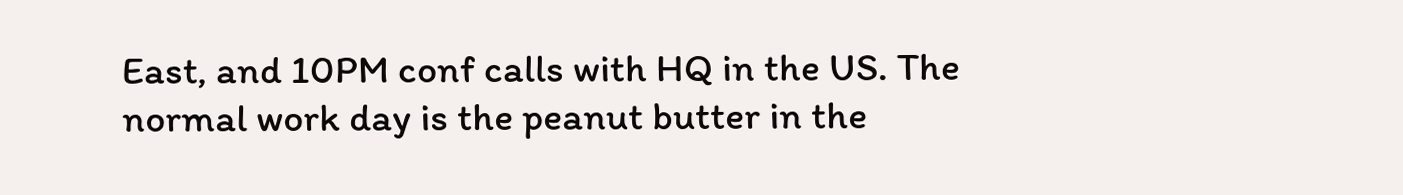East, and 10PM conf calls with HQ in the US. The normal work day is the peanut butter in the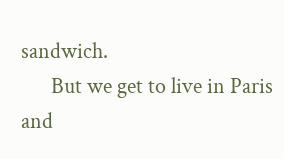sandwich.
      But we get to live in Paris and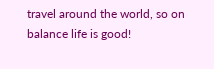travel around the world, so on balance life is good!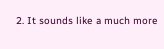2. It sounds like a much more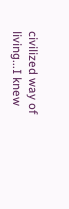civilized way of living...I knew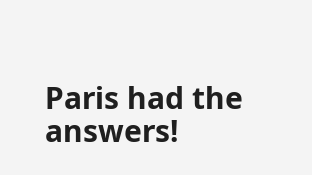Paris had the answers!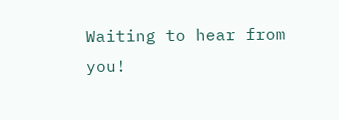Waiting to hear from you!